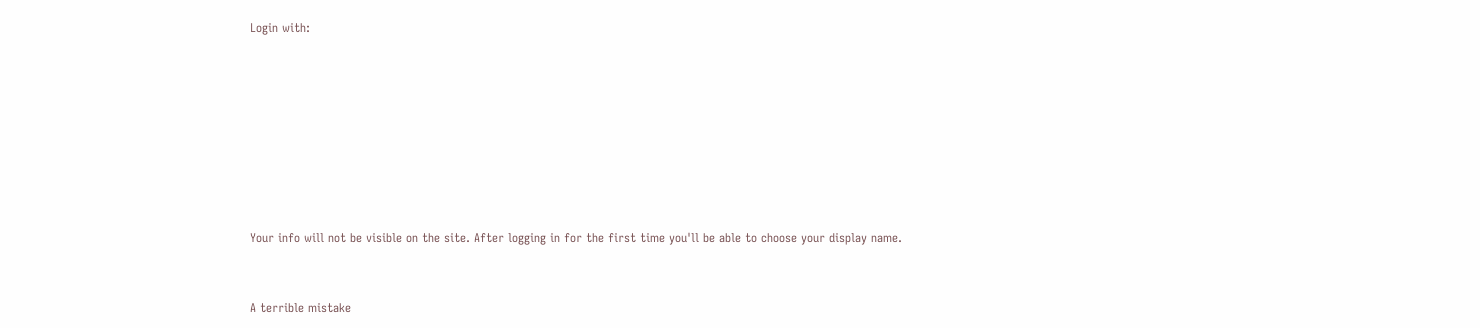Login with:








Your info will not be visible on the site. After logging in for the first time you'll be able to choose your display name.


A terrible mistake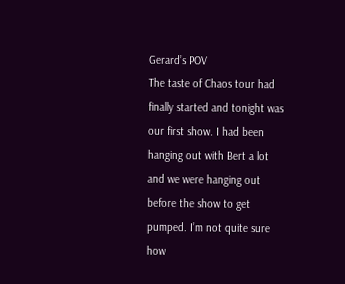Gerard’s POV
The taste of Chaos tour had finally started and tonight was our first show. I had been hanging out with Bert a lot and we were hanging out before the show to get pumped. I’m not quite sure how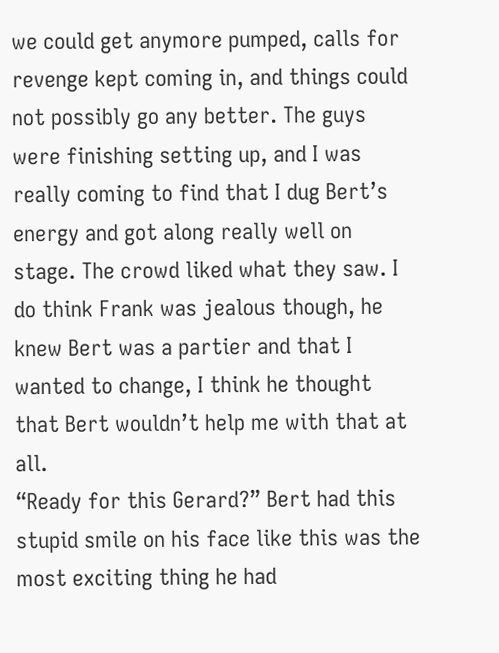we could get anymore pumped, calls for revenge kept coming in, and things could not possibly go any better. The guys were finishing setting up, and I was really coming to find that I dug Bert’s energy and got along really well on stage. The crowd liked what they saw. I do think Frank was jealous though, he knew Bert was a partier and that I wanted to change, I think he thought that Bert wouldn’t help me with that at all.
“Ready for this Gerard?” Bert had this stupid smile on his face like this was the most exciting thing he had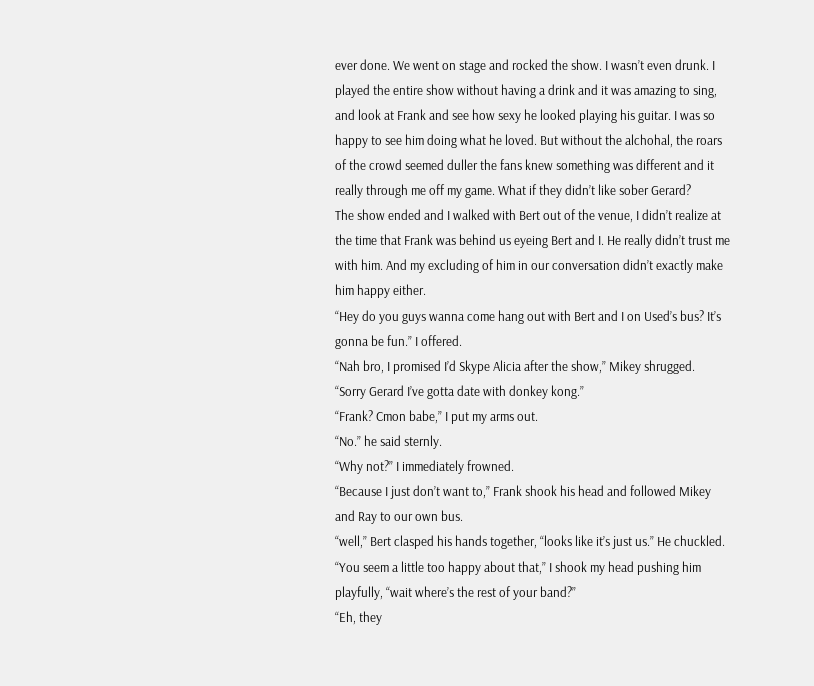ever done. We went on stage and rocked the show. I wasn’t even drunk. I played the entire show without having a drink and it was amazing to sing, and look at Frank and see how sexy he looked playing his guitar. I was so happy to see him doing what he loved. But without the alchohal, the roars of the crowd seemed duller the fans knew something was different and it really through me off my game. What if they didn’t like sober Gerard?
The show ended and I walked with Bert out of the venue, I didn’t realize at the time that Frank was behind us eyeing Bert and I. He really didn’t trust me with him. And my excluding of him in our conversation didn’t exactly make him happy either.
“Hey do you guys wanna come hang out with Bert and I on Used’s bus? It’s gonna be fun.” I offered.
“Nah bro, I promised I’d Skype Alicia after the show,” Mikey shrugged.
“Sorry Gerard I’ve gotta date with donkey kong.”
“Frank? Cmon babe,” I put my arms out.
“No.” he said sternly.
“Why not?” I immediately frowned.
“Because I just don’t want to,” Frank shook his head and followed Mikey and Ray to our own bus.
“well,” Bert clasped his hands together, “looks like it’s just us.” He chuckled.
“You seem a little too happy about that,” I shook my head pushing him playfully, “wait where’s the rest of your band?”
“Eh, they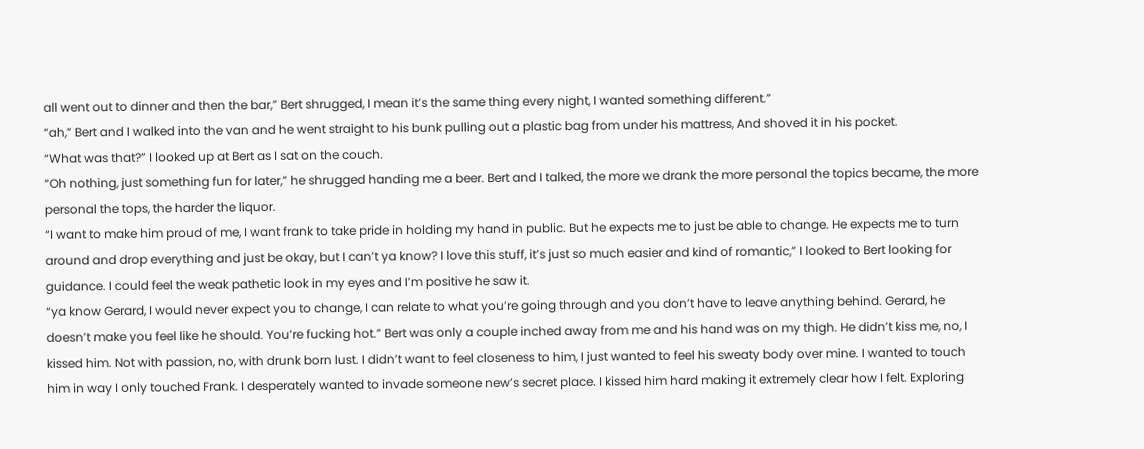all went out to dinner and then the bar,” Bert shrugged, I mean it’s the same thing every night, I wanted something different.”
“ah,” Bert and I walked into the van and he went straight to his bunk pulling out a plastic bag from under his mattress, And shoved it in his pocket.
“What was that?” I looked up at Bert as I sat on the couch.
“Oh nothing, just something fun for later,” he shrugged handing me a beer. Bert and I talked, the more we drank the more personal the topics became, the more personal the tops, the harder the liquor.
“I want to make him proud of me, I want frank to take pride in holding my hand in public. But he expects me to just be able to change. He expects me to turn around and drop everything and just be okay, but I can’t ya know? I love this stuff, it’s just so much easier and kind of romantic,” I looked to Bert looking for guidance. I could feel the weak pathetic look in my eyes and I’m positive he saw it.
“ya know Gerard, I would never expect you to change, I can relate to what you’re going through and you don’t have to leave anything behind. Gerard, he doesn’t make you feel like he should. You’re fucking hot.” Bert was only a couple inched away from me and his hand was on my thigh. He didn’t kiss me, no, I kissed him. Not with passion, no, with drunk born lust. I didn’t want to feel closeness to him, I just wanted to feel his sweaty body over mine. I wanted to touch him in way I only touched Frank. I desperately wanted to invade someone new’s secret place. I kissed him hard making it extremely clear how I felt. Exploring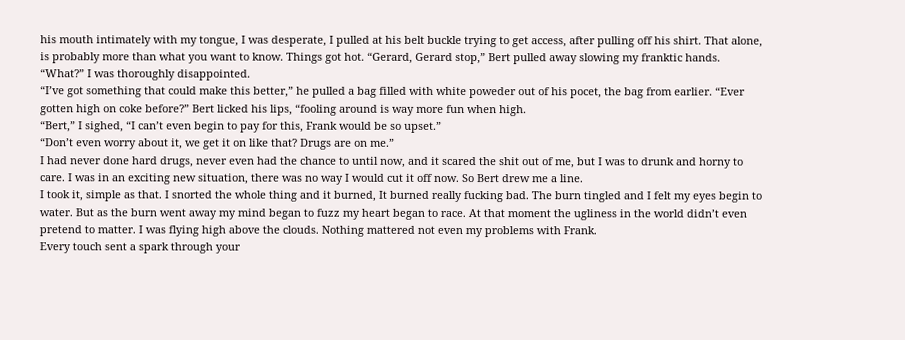his mouth intimately with my tongue, I was desperate, I pulled at his belt buckle trying to get access, after pulling off his shirt. That alone, is probably more than what you want to know. Things got hot. “Gerard, Gerard stop,” Bert pulled away slowing my franktic hands.
“What?” I was thoroughly disappointed.
“I’ve got something that could make this better,” he pulled a bag filled with white poweder out of his pocet, the bag from earlier. “Ever gotten high on coke before?” Bert licked his lips, “fooling around is way more fun when high.
“Bert,” I sighed, “I can’t even begin to pay for this, Frank would be so upset.”
“Don’t even worry about it, we get it on like that? Drugs are on me.”
I had never done hard drugs, never even had the chance to until now, and it scared the shit out of me, but I was to drunk and horny to care. I was in an exciting new situation, there was no way I would cut it off now. So Bert drew me a line.
I took it, simple as that. I snorted the whole thing and it burned, It burned really fucking bad. The burn tingled and I felt my eyes begin to water. But as the burn went away my mind began to fuzz my heart began to race. At that moment the ugliness in the world didn’t even pretend to matter. I was flying high above the clouds. Nothing mattered not even my problems with Frank.
Every touch sent a spark through your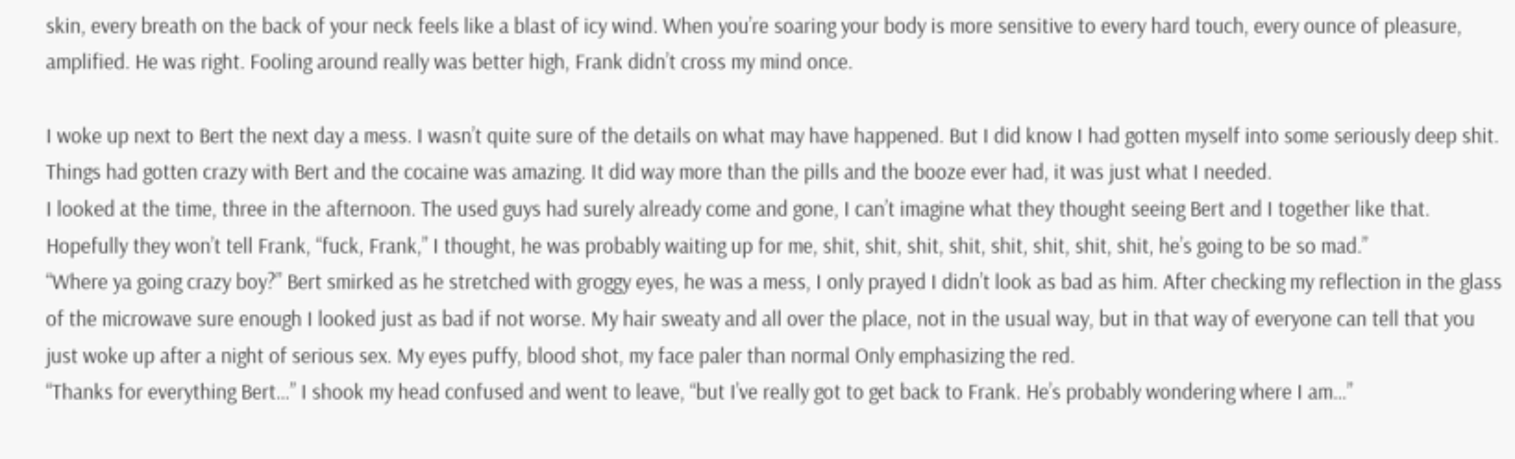skin, every breath on the back of your neck feels like a blast of icy wind. When you’re soaring your body is more sensitive to every hard touch, every ounce of pleasure, amplified. He was right. Fooling around really was better high, Frank didn’t cross my mind once.

I woke up next to Bert the next day a mess. I wasn’t quite sure of the details on what may have happened. But I did know I had gotten myself into some seriously deep shit. Things had gotten crazy with Bert and the cocaine was amazing. It did way more than the pills and the booze ever had, it was just what I needed.
I looked at the time, three in the afternoon. The used guys had surely already come and gone, I can’t imagine what they thought seeing Bert and I together like that. Hopefully they won’t tell Frank, “fuck, Frank,” I thought, he was probably waiting up for me, shit, shit, shit, shit, shit, shit, shit, shit, he’s going to be so mad.”
“Where ya going crazy boy?” Bert smirked as he stretched with groggy eyes, he was a mess, I only prayed I didn’t look as bad as him. After checking my reflection in the glass of the microwave sure enough I looked just as bad if not worse. My hair sweaty and all over the place, not in the usual way, but in that way of everyone can tell that you just woke up after a night of serious sex. My eyes puffy, blood shot, my face paler than normal Only emphasizing the red.
“Thanks for everything Bert…” I shook my head confused and went to leave, “but I’ve really got to get back to Frank. He’s probably wondering where I am…”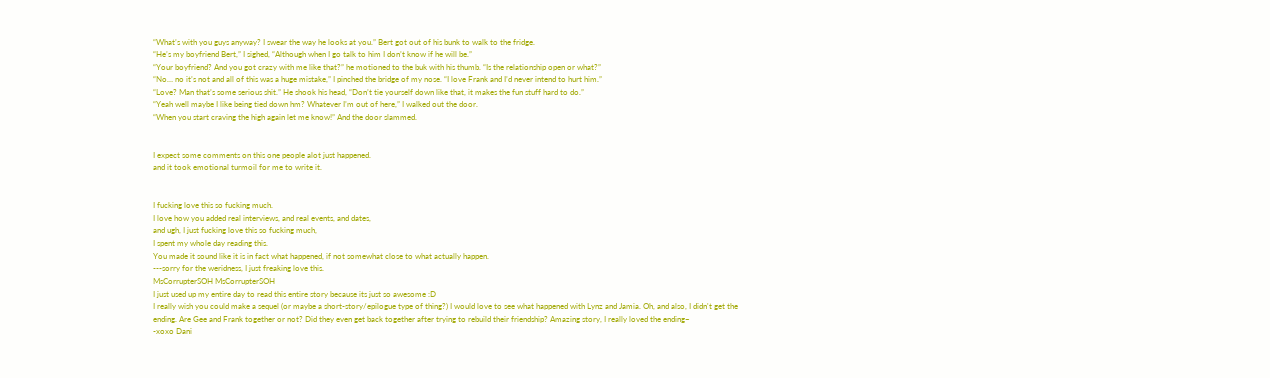“What’s with you guys anyway? I swear the way he looks at you.” Bert got out of his bunk to walk to the fridge.
“He’s my boyfriend Bert,” I sighed, “Although when I go talk to him I don’t know if he will be.”
“Your boyfriend? And you got crazy with me like that?” he motioned to the buk with his thumb. “Is the relationship open or what?”
“No… no it’s not and all of this was a huge mistake,” I pinched the bridge of my nose. “I love Frank and I’d never intend to hurt him.”
“Love? Man that’s some serious shit.” He shook his head, “Don’t tie yourself down like that, it makes the fun stuff hard to do.”
“Yeah well maybe I like being tied down hm? Whatever I’m out of here,” I walked out the door.
“When you start craving the high again let me know!” And the door slammed.


I expect some comments on this one people alot just happened.
and it took emotional turmoil for me to write it.


I fucking love this so fucking much.
I love how you added real interviews, and real events, and dates,
and ugh, I just fucking love this so fucking much,
I spent my whole day reading this.
You made it sound like it is in fact what happened, if not somewhat close to what actually happen.
---sorry for the weridness, I just freaking love this.
MsCorrupterSOH MsCorrupterSOH
I just used up my entire day to read this entire story because its just so awesome :D
I really wish you could make a sequel (or maybe a short-story/epilogue type of thing?) I would love to see what happened with Lynz and Jamia. Oh, and also, I didn't get the ending. Are Gee and Frank together or not? Did they even get back together after trying to rebuild their friendship? Amazing story, I really loved the ending~
-xoxo Dani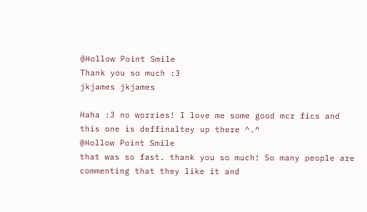@Hollow Point Smile
Thank you so much :3
jkjames jkjames

Haha :3 no worries! I love me some good mcr fics and this one is deffinaltey up there ^.^
@Hollow Point Smile
that was so fast. thank you so much! So many people are commenting that they like it and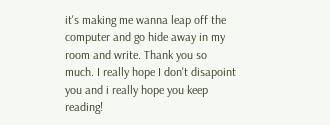it's making me wanna leap off the computer and go hide away in my room and write. Thank you so much. I really hope I don't disapoint you and i really hope you keep reading!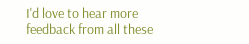I'd love to hear more feedback from all these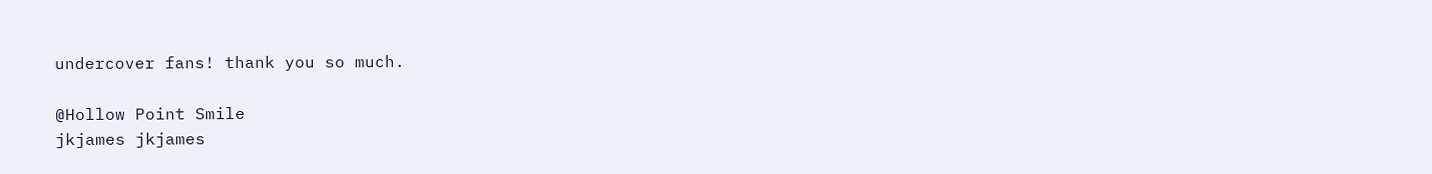undercover fans! thank you so much.

@Hollow Point Smile
jkjames jkjames